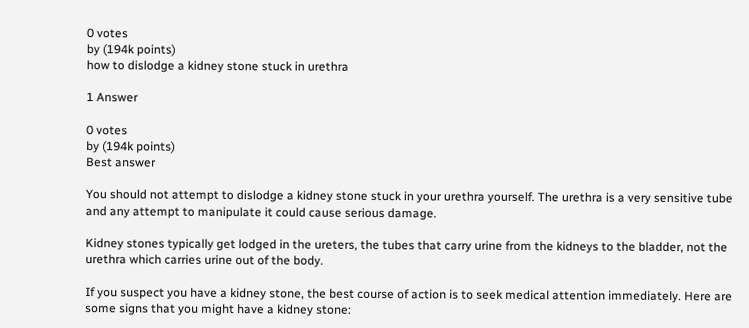0 votes
by (194k points)
how to dislodge a kidney stone stuck in urethra

1 Answer

0 votes
by (194k points)
Best answer

You should not attempt to dislodge a kidney stone stuck in your urethra yourself. The urethra is a very sensitive tube and any attempt to manipulate it could cause serious damage.

Kidney stones typically get lodged in the ureters, the tubes that carry urine from the kidneys to the bladder, not the urethra which carries urine out of the body.

If you suspect you have a kidney stone, the best course of action is to seek medical attention immediately. Here are some signs that you might have a kidney stone: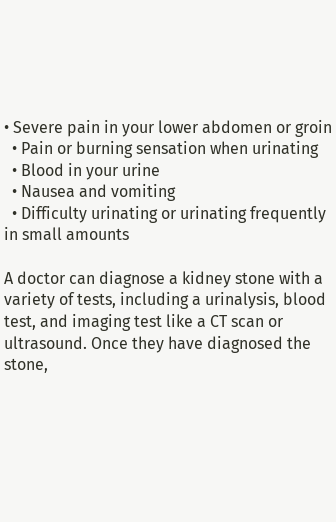• Severe pain in your lower abdomen or groin
  • Pain or burning sensation when urinating
  • Blood in your urine
  • Nausea and vomiting
  • Difficulty urinating or urinating frequently in small amounts

A doctor can diagnose a kidney stone with a variety of tests, including a urinalysis, blood test, and imaging test like a CT scan or ultrasound. Once they have diagnosed the stone,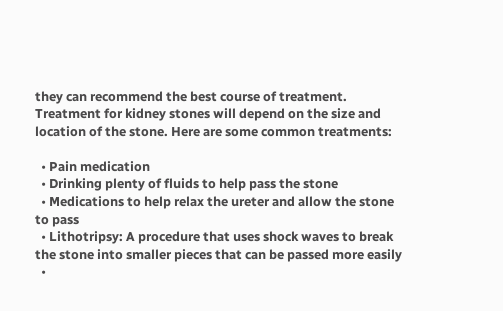they can recommend the best course of treatment. Treatment for kidney stones will depend on the size and location of the stone. Here are some common treatments:

  • Pain medication
  • Drinking plenty of fluids to help pass the stone
  • Medications to help relax the ureter and allow the stone to pass
  • Lithotripsy: A procedure that uses shock waves to break the stone into smaller pieces that can be passed more easily
  •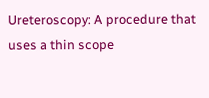Ureteroscopy: A procedure that uses a thin scope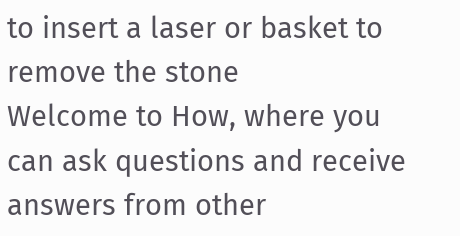to insert a laser or basket to remove the stone
Welcome to How, where you can ask questions and receive answers from other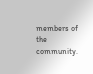members of the community.